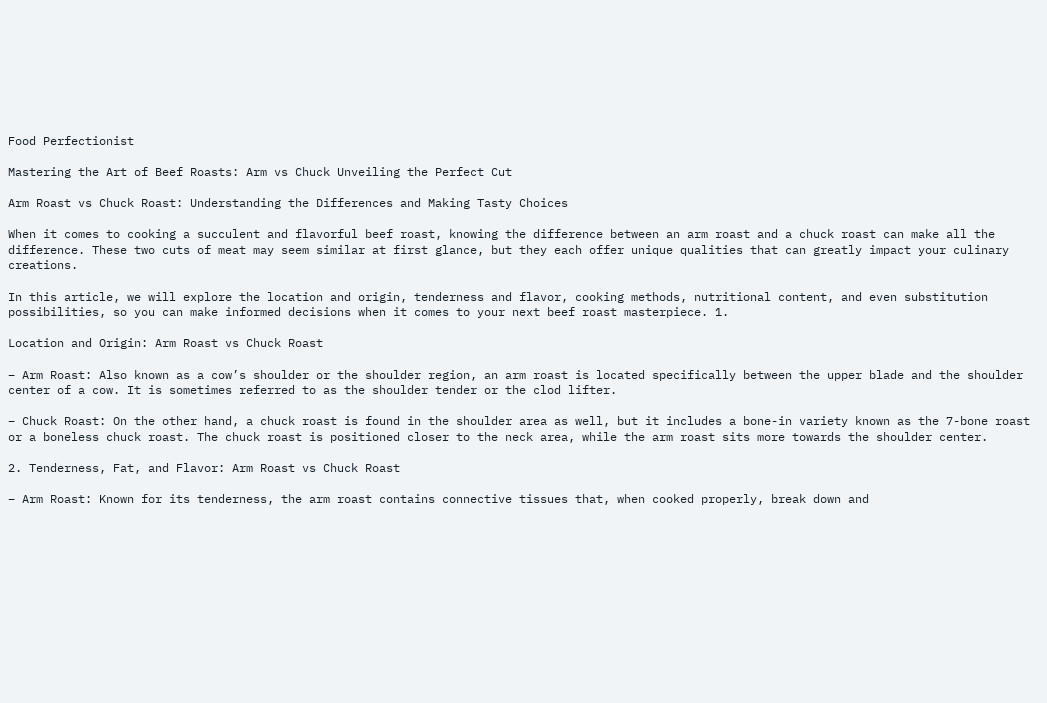Food Perfectionist

Mastering the Art of Beef Roasts: Arm vs Chuck Unveiling the Perfect Cut

Arm Roast vs Chuck Roast: Understanding the Differences and Making Tasty Choices

When it comes to cooking a succulent and flavorful beef roast, knowing the difference between an arm roast and a chuck roast can make all the difference. These two cuts of meat may seem similar at first glance, but they each offer unique qualities that can greatly impact your culinary creations.

In this article, we will explore the location and origin, tenderness and flavor, cooking methods, nutritional content, and even substitution possibilities, so you can make informed decisions when it comes to your next beef roast masterpiece. 1.

Location and Origin: Arm Roast vs Chuck Roast

– Arm Roast: Also known as a cow’s shoulder or the shoulder region, an arm roast is located specifically between the upper blade and the shoulder center of a cow. It is sometimes referred to as the shoulder tender or the clod lifter.

– Chuck Roast: On the other hand, a chuck roast is found in the shoulder area as well, but it includes a bone-in variety known as the 7-bone roast or a boneless chuck roast. The chuck roast is positioned closer to the neck area, while the arm roast sits more towards the shoulder center.

2. Tenderness, Fat, and Flavor: Arm Roast vs Chuck Roast

– Arm Roast: Known for its tenderness, the arm roast contains connective tissues that, when cooked properly, break down and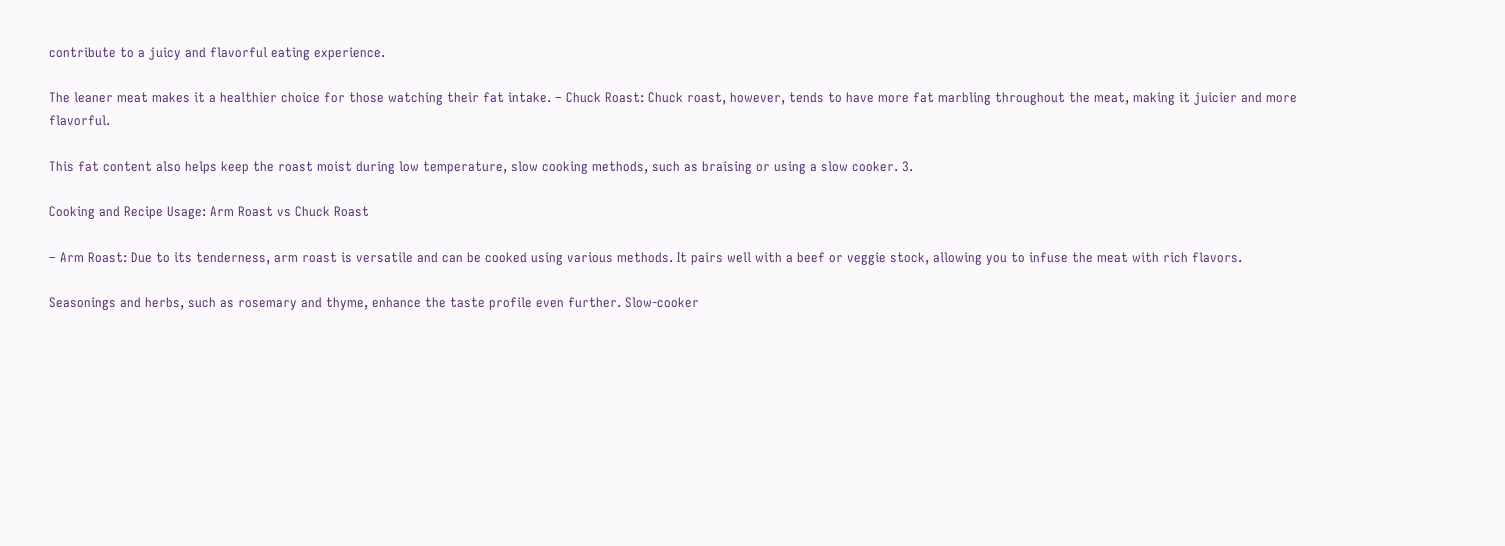contribute to a juicy and flavorful eating experience.

The leaner meat makes it a healthier choice for those watching their fat intake. – Chuck Roast: Chuck roast, however, tends to have more fat marbling throughout the meat, making it juicier and more flavorful.

This fat content also helps keep the roast moist during low temperature, slow cooking methods, such as braising or using a slow cooker. 3.

Cooking and Recipe Usage: Arm Roast vs Chuck Roast

– Arm Roast: Due to its tenderness, arm roast is versatile and can be cooked using various methods. It pairs well with a beef or veggie stock, allowing you to infuse the meat with rich flavors.

Seasonings and herbs, such as rosemary and thyme, enhance the taste profile even further. Slow-cooker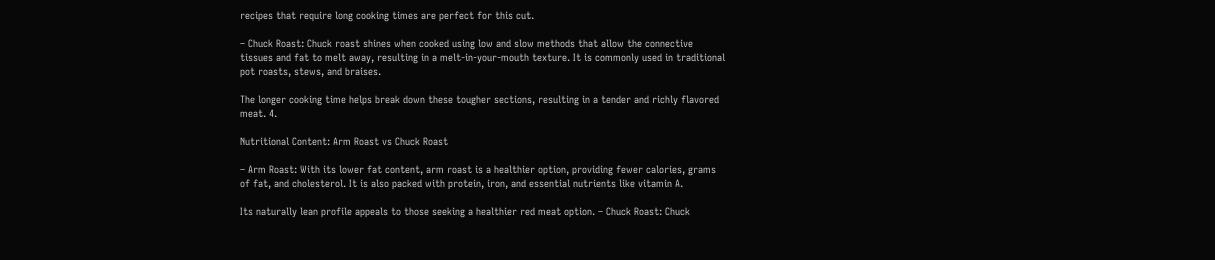recipes that require long cooking times are perfect for this cut.

– Chuck Roast: Chuck roast shines when cooked using low and slow methods that allow the connective tissues and fat to melt away, resulting in a melt-in-your-mouth texture. It is commonly used in traditional pot roasts, stews, and braises.

The longer cooking time helps break down these tougher sections, resulting in a tender and richly flavored meat. 4.

Nutritional Content: Arm Roast vs Chuck Roast

– Arm Roast: With its lower fat content, arm roast is a healthier option, providing fewer calories, grams of fat, and cholesterol. It is also packed with protein, iron, and essential nutrients like vitamin A.

Its naturally lean profile appeals to those seeking a healthier red meat option. – Chuck Roast: Chuck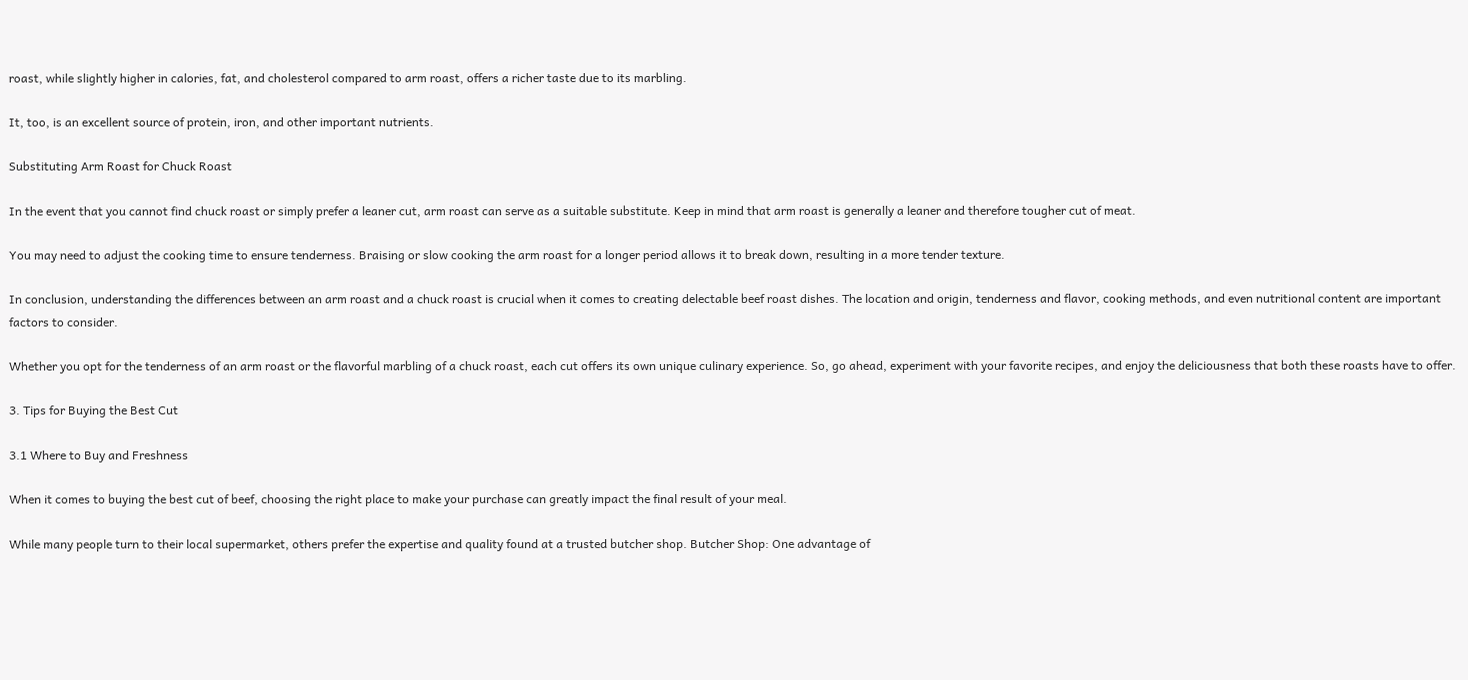roast, while slightly higher in calories, fat, and cholesterol compared to arm roast, offers a richer taste due to its marbling.

It, too, is an excellent source of protein, iron, and other important nutrients.

Substituting Arm Roast for Chuck Roast

In the event that you cannot find chuck roast or simply prefer a leaner cut, arm roast can serve as a suitable substitute. Keep in mind that arm roast is generally a leaner and therefore tougher cut of meat.

You may need to adjust the cooking time to ensure tenderness. Braising or slow cooking the arm roast for a longer period allows it to break down, resulting in a more tender texture.

In conclusion, understanding the differences between an arm roast and a chuck roast is crucial when it comes to creating delectable beef roast dishes. The location and origin, tenderness and flavor, cooking methods, and even nutritional content are important factors to consider.

Whether you opt for the tenderness of an arm roast or the flavorful marbling of a chuck roast, each cut offers its own unique culinary experience. So, go ahead, experiment with your favorite recipes, and enjoy the deliciousness that both these roasts have to offer.

3. Tips for Buying the Best Cut

3.1 Where to Buy and Freshness

When it comes to buying the best cut of beef, choosing the right place to make your purchase can greatly impact the final result of your meal.

While many people turn to their local supermarket, others prefer the expertise and quality found at a trusted butcher shop. Butcher Shop: One advantage of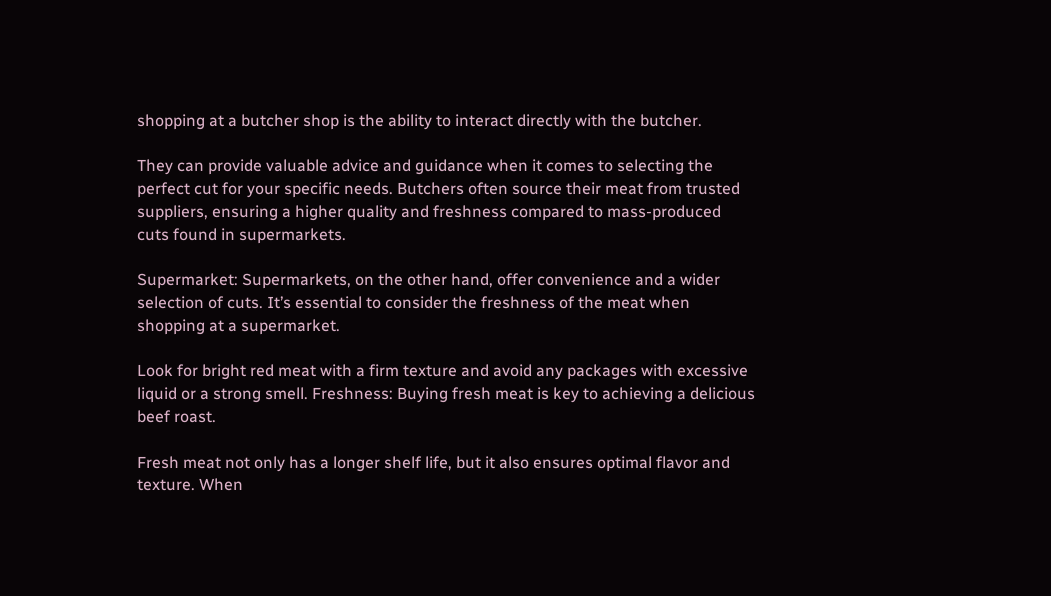shopping at a butcher shop is the ability to interact directly with the butcher.

They can provide valuable advice and guidance when it comes to selecting the perfect cut for your specific needs. Butchers often source their meat from trusted suppliers, ensuring a higher quality and freshness compared to mass-produced cuts found in supermarkets.

Supermarket: Supermarkets, on the other hand, offer convenience and a wider selection of cuts. It’s essential to consider the freshness of the meat when shopping at a supermarket.

Look for bright red meat with a firm texture and avoid any packages with excessive liquid or a strong smell. Freshness: Buying fresh meat is key to achieving a delicious beef roast.

Fresh meat not only has a longer shelf life, but it also ensures optimal flavor and texture. When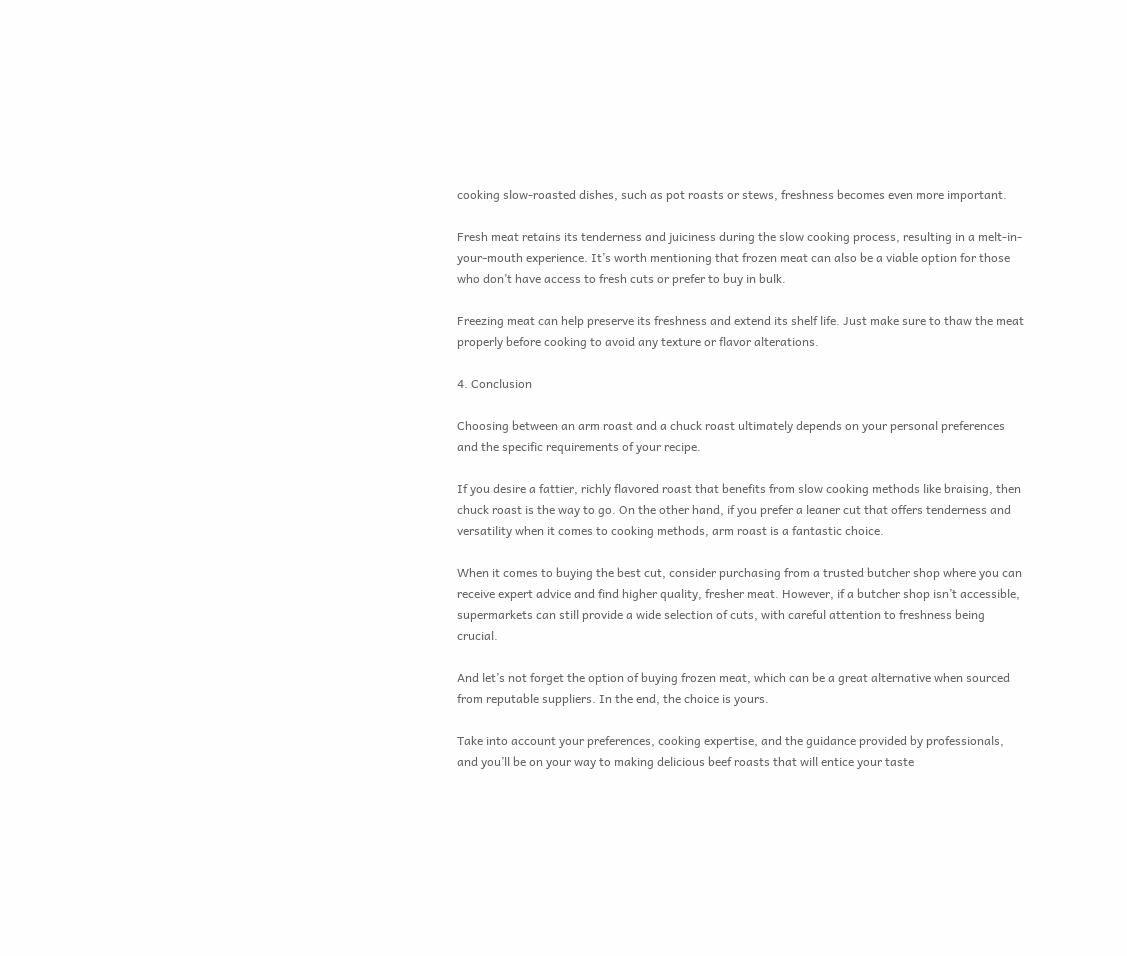cooking slow-roasted dishes, such as pot roasts or stews, freshness becomes even more important.

Fresh meat retains its tenderness and juiciness during the slow cooking process, resulting in a melt-in-your-mouth experience. It’s worth mentioning that frozen meat can also be a viable option for those who don’t have access to fresh cuts or prefer to buy in bulk.

Freezing meat can help preserve its freshness and extend its shelf life. Just make sure to thaw the meat properly before cooking to avoid any texture or flavor alterations.

4. Conclusion

Choosing between an arm roast and a chuck roast ultimately depends on your personal preferences and the specific requirements of your recipe.

If you desire a fattier, richly flavored roast that benefits from slow cooking methods like braising, then chuck roast is the way to go. On the other hand, if you prefer a leaner cut that offers tenderness and versatility when it comes to cooking methods, arm roast is a fantastic choice.

When it comes to buying the best cut, consider purchasing from a trusted butcher shop where you can receive expert advice and find higher quality, fresher meat. However, if a butcher shop isn’t accessible, supermarkets can still provide a wide selection of cuts, with careful attention to freshness being crucial.

And let’s not forget the option of buying frozen meat, which can be a great alternative when sourced from reputable suppliers. In the end, the choice is yours.

Take into account your preferences, cooking expertise, and the guidance provided by professionals, and you’ll be on your way to making delicious beef roasts that will entice your taste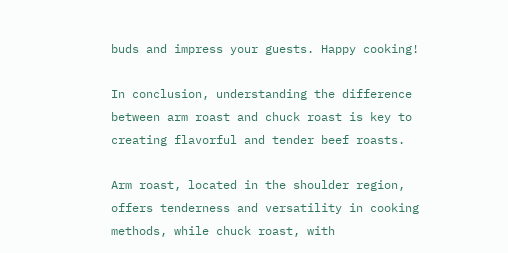buds and impress your guests. Happy cooking!

In conclusion, understanding the difference between arm roast and chuck roast is key to creating flavorful and tender beef roasts.

Arm roast, located in the shoulder region, offers tenderness and versatility in cooking methods, while chuck roast, with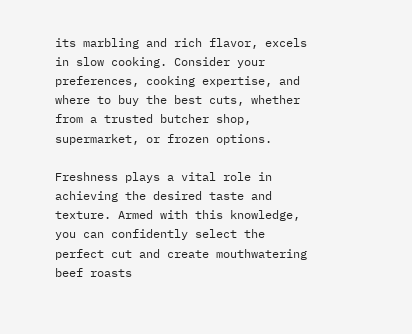its marbling and rich flavor, excels in slow cooking. Consider your preferences, cooking expertise, and where to buy the best cuts, whether from a trusted butcher shop, supermarket, or frozen options.

Freshness plays a vital role in achieving the desired taste and texture. Armed with this knowledge, you can confidently select the perfect cut and create mouthwatering beef roasts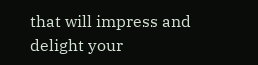that will impress and delight your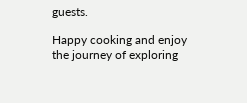guests.

Happy cooking and enjoy the journey of exploring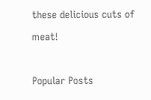these delicious cuts of meat!

Popular Posts